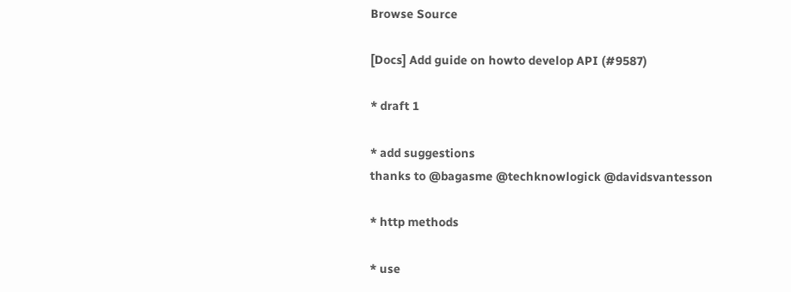Browse Source

[Docs] Add guide on howto develop API (#9587)

* draft 1

* add suggestions
thanks to @bagasme @techknowlogick @davidsvantesson

* http methods

* use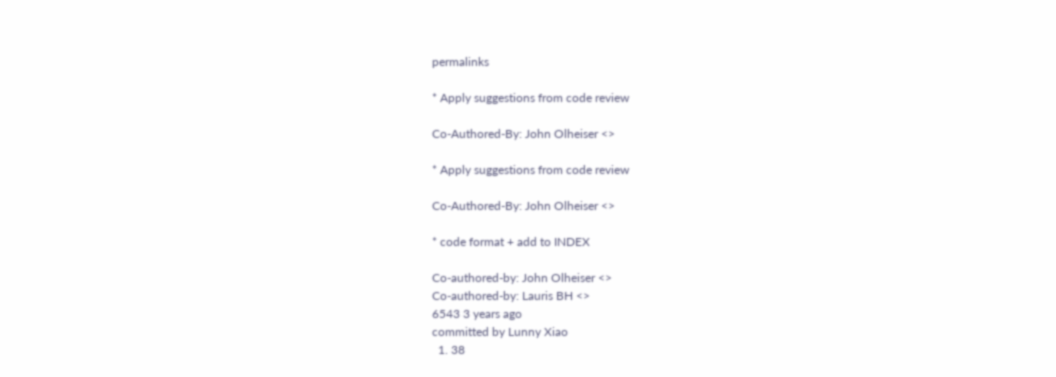permalinks

* Apply suggestions from code review

Co-Authored-By: John Olheiser <>

* Apply suggestions from code review

Co-Authored-By: John Olheiser <>

* code format + add to INDEX

Co-authored-by: John Olheiser <>
Co-authored-by: Lauris BH <>
6543 3 years ago
committed by Lunny Xiao
  1. 38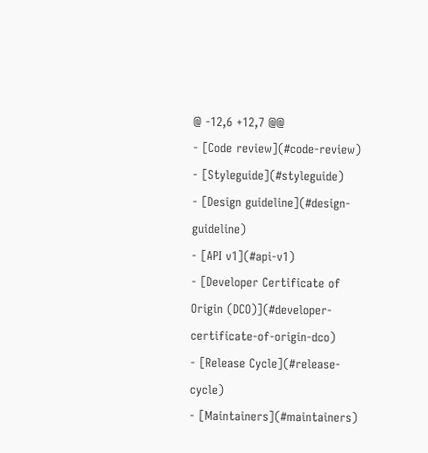@ -12,6 +12,7 @@
- [Code review](#code-review)
- [Styleguide](#styleguide)
- [Design guideline](#design-guideline)
- [API v1](#api-v1)
- [Developer Certificate of Origin (DCO)](#developer-certificate-of-origin-dco)
- [Release Cycle](#release-cycle)
- [Maintainers](#maintainers)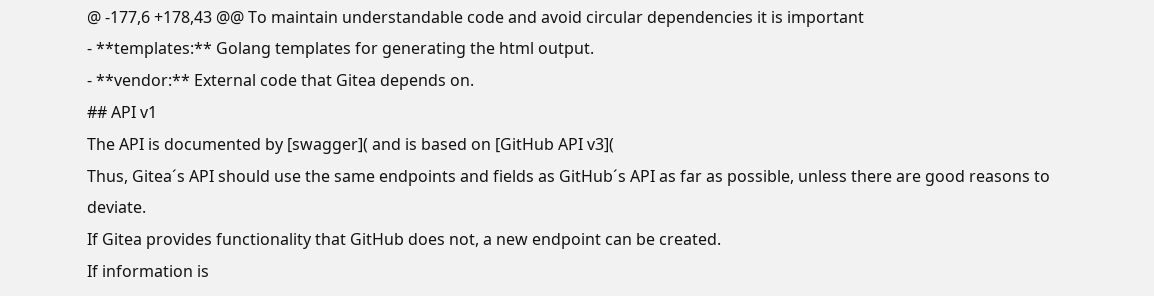@ -177,6 +178,43 @@ To maintain understandable code and avoid circular dependencies it is important
- **templates:** Golang templates for generating the html output.
- **vendor:** External code that Gitea depends on.
## API v1
The API is documented by [swagger]( and is based on [GitHub API v3](
Thus, Gitea´s API should use the same endpoints and fields as GitHub´s API as far as possible, unless there are good reasons to deviate.
If Gitea provides functionality that GitHub does not, a new endpoint can be created.
If information is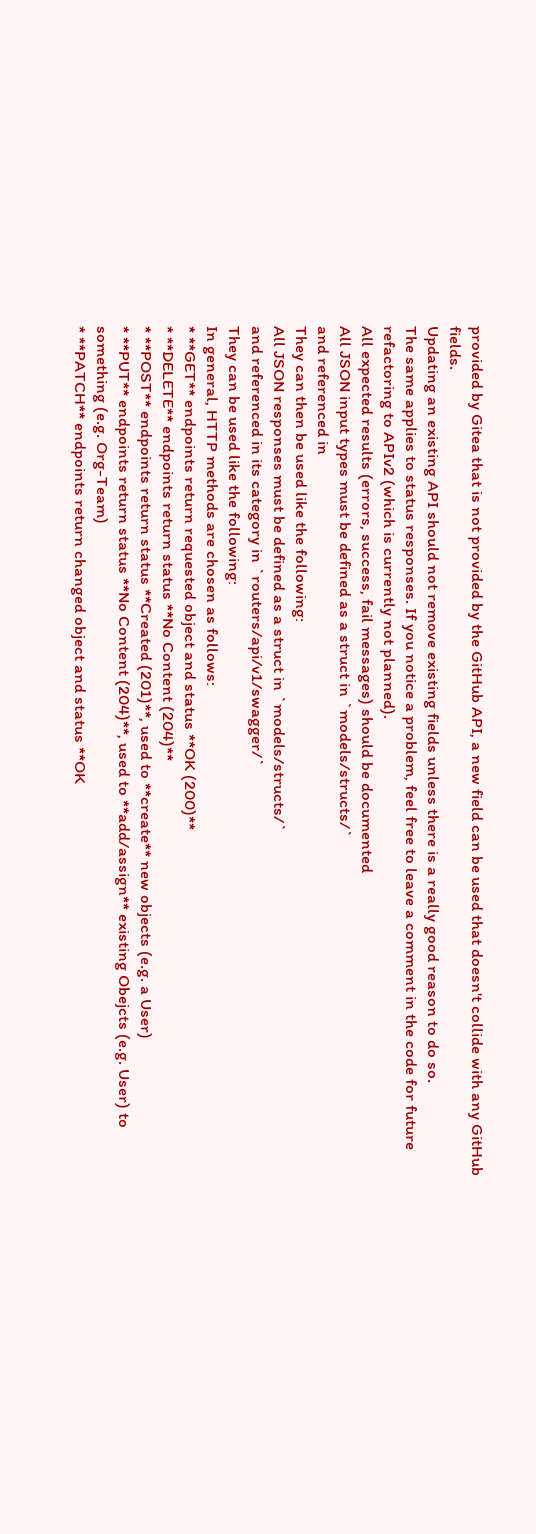provided by Gitea that is not provided by the GitHub API, a new field can be used that doesn't collide with any GitHub fields.
Updating an existing API should not remove existing fields unless there is a really good reason to do so.
The same applies to status responses. If you notice a problem, feel free to leave a comment in the code for future refactoring to APIv2 (which is currently not planned).
All expected results (errors, success, fail messages) should be documented
All JSON input types must be defined as a struct in `models/structs/`
and referenced in
They can then be used like the following:
All JSON responses must be defined as a struct in `models/structs/`
and referenced in its category in `routers/api/v1/swagger/`
They can be used like the following:
In general, HTTP methods are chosen as follows:
* **GET** endpoints return requested object and status **OK (200)**
* **DELETE** endpoints return status **No Content (204)**
* **POST** endpoints return status **Created (201)**, used to **create** new objects (e.g. a User)
* **PUT** endpoints return status **No Content (204)**, used to **add/assign** existing Obejcts (e.g. User) to something (e.g. Org-Team)
* **PATCH** endpoints return changed object and status **OK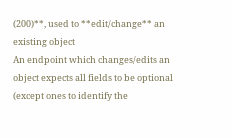(200)**, used to **edit/change** an existing object
An endpoint which changes/edits an object expects all fields to be optional (except ones to identify the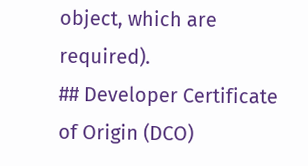object, which are required).
## Developer Certificate of Origin (DCO)